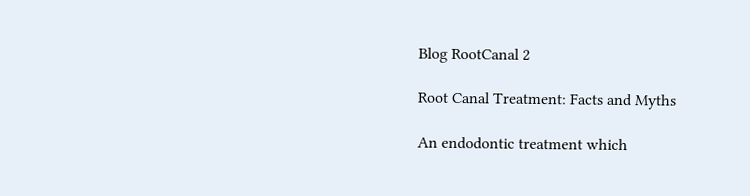Blog RootCanal 2

Root Canal Treatment: Facts and Myths

An endodontic treatment which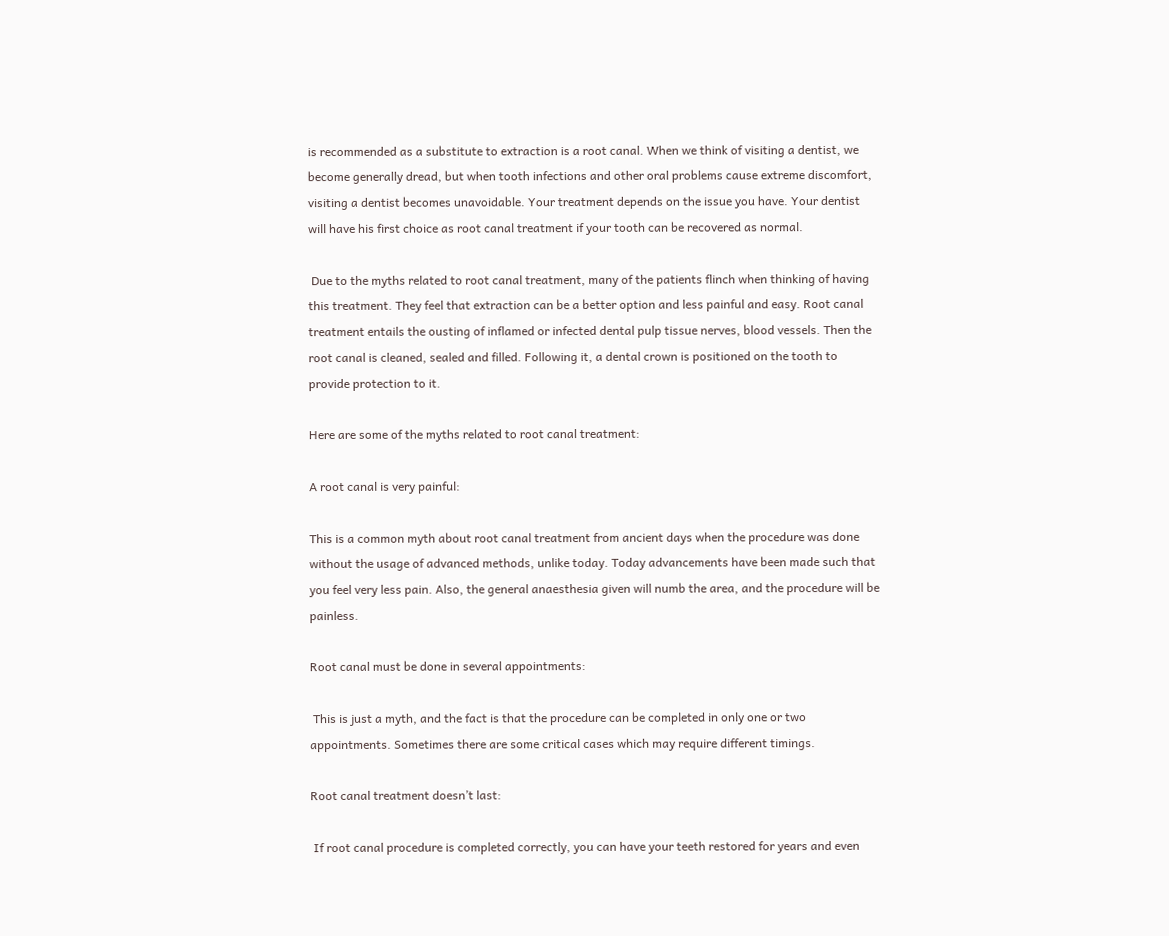is recommended as a substitute to extraction is a root canal. When we think of visiting a dentist, we become generally dread, but when tooth infections and other oral problems cause extreme discomfort, visiting a dentist becomes unavoidable. Your treatment depends on the issue you have. Your dentist will have his first choice as root canal treatment if your tooth can be recovered as normal.

 Due to the myths related to root canal treatment, many of the patients flinch when thinking of having this treatment. They feel that extraction can be a better option and less painful and easy. Root canal treatment entails the ousting of inflamed or infected dental pulp tissue nerves, blood vessels. Then the root canal is cleaned, sealed and filled. Following it, a dental crown is positioned on the tooth to provide protection to it.

Here are some of the myths related to root canal treatment:

A root canal is very painful:

This is a common myth about root canal treatment from ancient days when the procedure was done without the usage of advanced methods, unlike today. Today advancements have been made such that you feel very less pain. Also, the general anaesthesia given will numb the area, and the procedure will be painless.

Root canal must be done in several appointments:

 This is just a myth, and the fact is that the procedure can be completed in only one or two appointments. Sometimes there are some critical cases which may require different timings.

Root canal treatment doesn’t last:

 If root canal procedure is completed correctly, you can have your teeth restored for years and even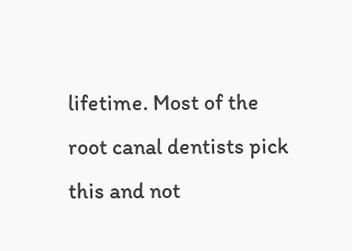lifetime. Most of the root canal dentists pick this and not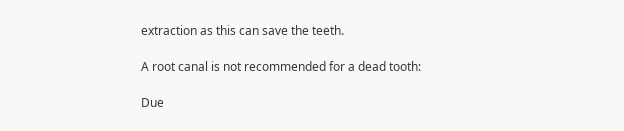extraction as this can save the teeth.

A root canal is not recommended for a dead tooth:

Due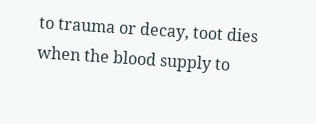to trauma or decay, toot dies when the blood supply to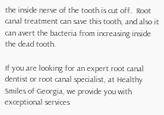the inside nerve of the tooth is cut off.  Root canal treatment can save this tooth, and also it can avert the bacteria from increasing inside the dead tooth.

If you are looking for an expert root canal dentist or root canal specialist, at Healthy Smiles of Georgia, we provide you with exceptional services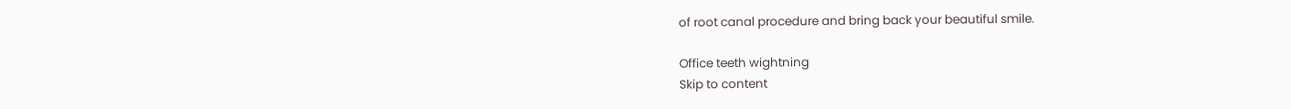of root canal procedure and bring back your beautiful smile.

Office teeth wightning
Skip to content